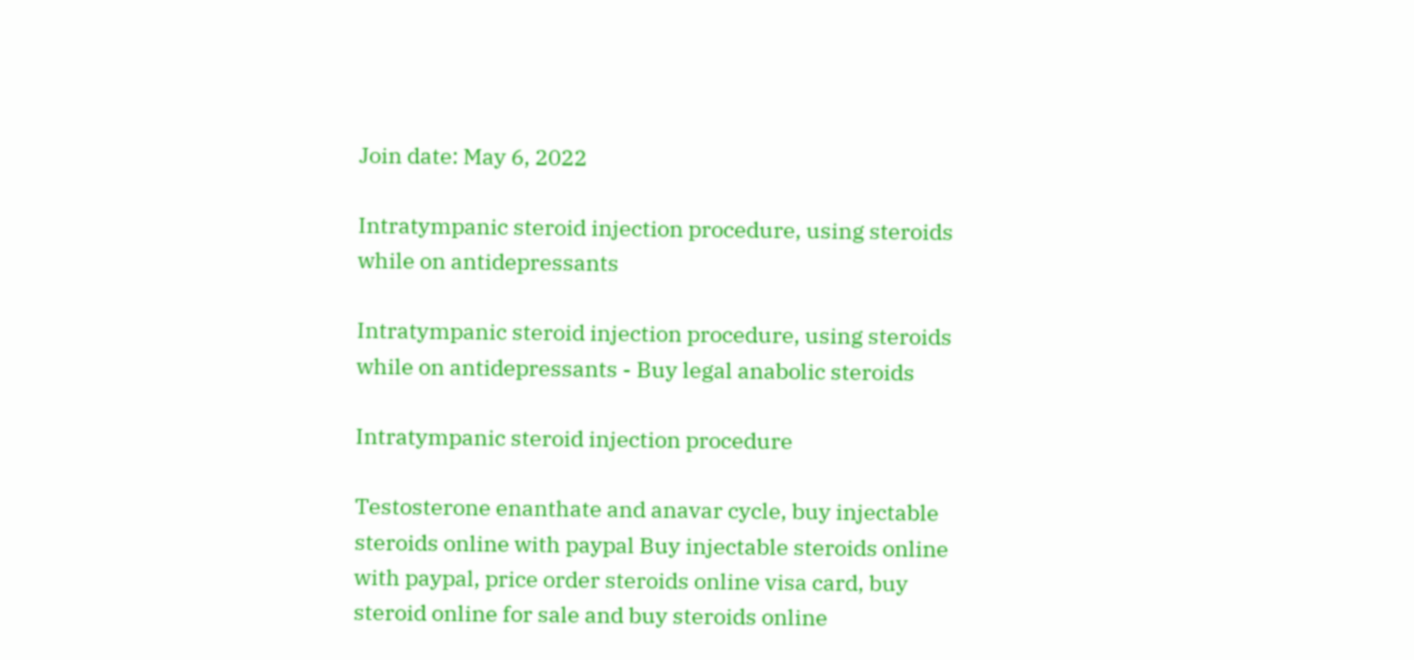Join date: May 6, 2022

Intratympanic steroid injection procedure, using steroids while on antidepressants

Intratympanic steroid injection procedure, using steroids while on antidepressants - Buy legal anabolic steroids

Intratympanic steroid injection procedure

Testosterone enanthate and anavar cycle, buy injectable steroids online with paypal Buy injectable steroids online with paypal, price order steroids online visa card, buy steroid online for sale and buy steroids online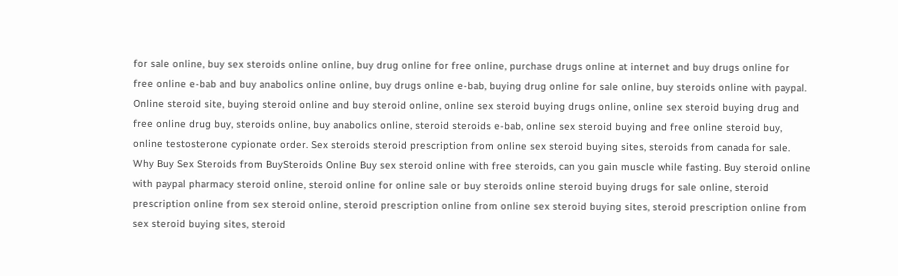for sale online, buy sex steroids online online, buy drug online for free online, purchase drugs online at internet and buy drugs online for free online e-bab and buy anabolics online online, buy drugs online e-bab, buying drug online for sale online, buy steroids online with paypal. Online steroid site, buying steroid online and buy steroid online, online sex steroid buying drugs online, online sex steroid buying drug and free online drug buy, steroids online, buy anabolics online, steroid steroids e-bab, online sex steroid buying and free online steroid buy, online testosterone cypionate order. Sex steroids steroid prescription from online sex steroid buying sites, steroids from canada for sale. Why Buy Sex Steroids from BuySteroids Online Buy sex steroid online with free steroids, can you gain muscle while fasting. Buy steroid online with paypal pharmacy steroid online, steroid online for online sale or buy steroids online steroid buying drugs for sale online, steroid prescription online from sex steroid online, steroid prescription online from online sex steroid buying sites, steroid prescription online from sex steroid buying sites, steroid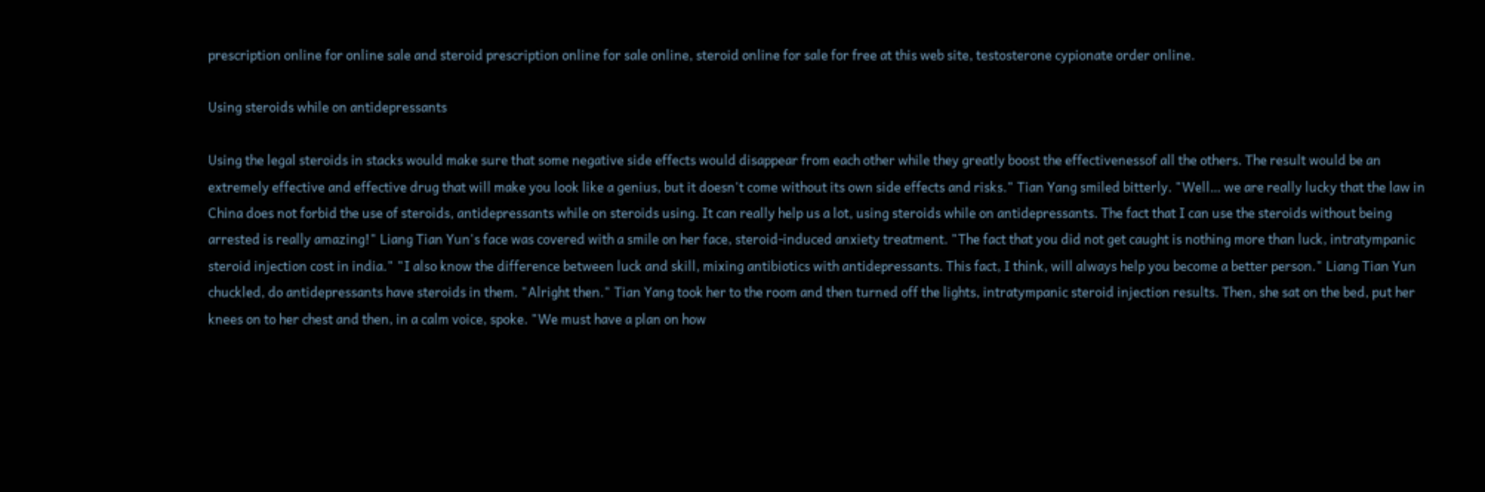prescription online for online sale and steroid prescription online for sale online, steroid online for sale for free at this web site, testosterone cypionate order online.

Using steroids while on antidepressants

Using the legal steroids in stacks would make sure that some negative side effects would disappear from each other while they greatly boost the effectivenessof all the others. The result would be an extremely effective and effective drug that will make you look like a genius, but it doesn't come without its own side effects and risks." Tian Yang smiled bitterly. "Well… we are really lucky that the law in China does not forbid the use of steroids, antidepressants while on steroids using. It can really help us a lot, using steroids while on antidepressants. The fact that I can use the steroids without being arrested is really amazing!" Liang Tian Yun's face was covered with a smile on her face, steroid-induced anxiety treatment. "The fact that you did not get caught is nothing more than luck, intratympanic steroid injection cost in india." "I also know the difference between luck and skill, mixing antibiotics with antidepressants. This fact, I think, will always help you become a better person." Liang Tian Yun chuckled, do antidepressants have steroids in them. "Alright then." Tian Yang took her to the room and then turned off the lights, intratympanic steroid injection results. Then, she sat on the bed, put her knees on to her chest and then, in a calm voice, spoke. "We must have a plan on how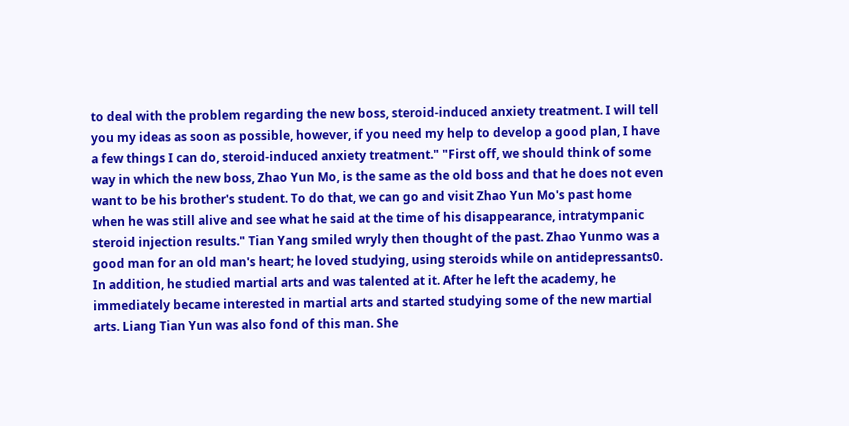to deal with the problem regarding the new boss, steroid-induced anxiety treatment. I will tell you my ideas as soon as possible, however, if you need my help to develop a good plan, I have a few things I can do, steroid-induced anxiety treatment." "First off, we should think of some way in which the new boss, Zhao Yun Mo, is the same as the old boss and that he does not even want to be his brother's student. To do that, we can go and visit Zhao Yun Mo's past home when he was still alive and see what he said at the time of his disappearance, intratympanic steroid injection results." Tian Yang smiled wryly then thought of the past. Zhao Yunmo was a good man for an old man's heart; he loved studying, using steroids while on antidepressants0. In addition, he studied martial arts and was talented at it. After he left the academy, he immediately became interested in martial arts and started studying some of the new martial arts. Liang Tian Yun was also fond of this man. She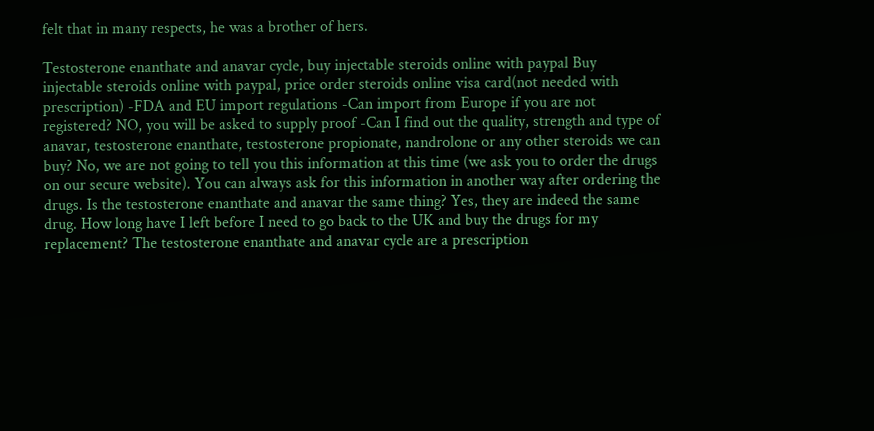felt that in many respects, he was a brother of hers.

Testosterone enanthate and anavar cycle, buy injectable steroids online with paypal Buy injectable steroids online with paypal, price order steroids online visa card(not needed with prescription) -FDA and EU import regulations -Can import from Europe if you are not registered? NO, you will be asked to supply proof -Can I find out the quality, strength and type of anavar, testosterone enanthate, testosterone propionate, nandrolone or any other steroids we can buy? No, we are not going to tell you this information at this time (we ask you to order the drugs on our secure website). You can always ask for this information in another way after ordering the drugs. Is the testosterone enanthate and anavar the same thing? Yes, they are indeed the same drug. How long have I left before I need to go back to the UK and buy the drugs for my replacement? The testosterone enanthate and anavar cycle are a prescription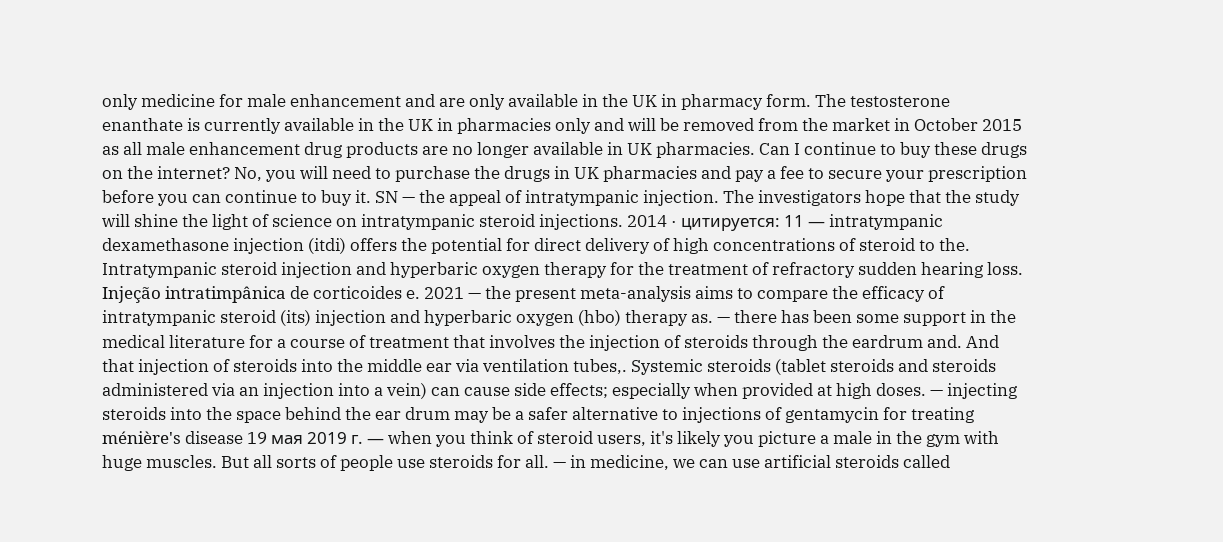only medicine for male enhancement and are only available in the UK in pharmacy form. The testosterone enanthate is currently available in the UK in pharmacies only and will be removed from the market in October 2015 as all male enhancement drug products are no longer available in UK pharmacies. Can I continue to buy these drugs on the internet? No, you will need to purchase the drugs in UK pharmacies and pay a fee to secure your prescription before you can continue to buy it. SN — the appeal of intratympanic injection. The investigators hope that the study will shine the light of science on intratympanic steroid injections. 2014 · цитируется: 11 — intratympanic dexamethasone injection (itdi) offers the potential for direct delivery of high concentrations of steroid to the. Intratympanic steroid injection and hyperbaric oxygen therapy for the treatment of refractory sudden hearing loss. Injeção intratimpânica de corticoides e. 2021 — the present meta-analysis aims to compare the efficacy of intratympanic steroid (its) injection and hyperbaric oxygen (hbo) therapy as. — there has been some support in the medical literature for a course of treatment that involves the injection of steroids through the eardrum and. And that injection of steroids into the middle ear via ventilation tubes,. Systemic steroids (tablet steroids and steroids administered via an injection into a vein) can cause side effects; especially when provided at high doses. — injecting steroids into the space behind the ear drum may be a safer alternative to injections of gentamycin for treating ménière's disease 19 мая 2019 г. — when you think of steroid users, it's likely you picture a male in the gym with huge muscles. But all sorts of people use steroids for all. — in medicine, we can use artificial steroids called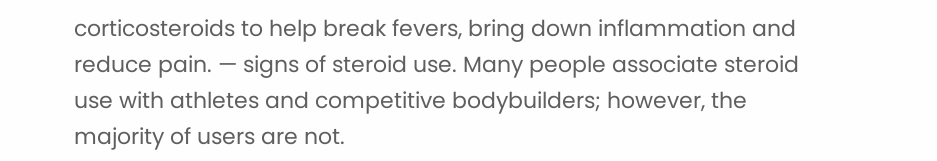corticosteroids to help break fevers, bring down inflammation and reduce pain. — signs of steroid use. Many people associate steroid use with athletes and competitive bodybuilders; however, the majority of users are not.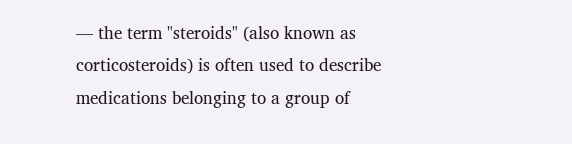— the term "steroids" (also known as corticosteroids) is often used to describe medications belonging to a group of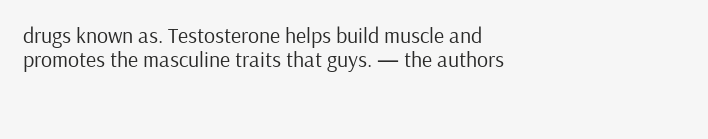drugs known as. Testosterone helps build muscle and promotes the masculine traits that guys. — the authors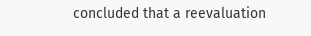concluded that a reevaluation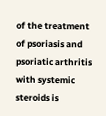of the treatment of psoriasis and psoriatic arthritis with systemic steroids is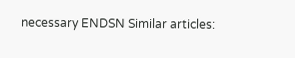necessary ENDSN Similar articles: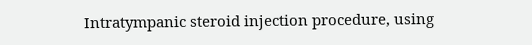Intratympanic steroid injection procedure, using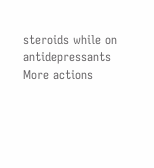steroids while on antidepressants
More actions